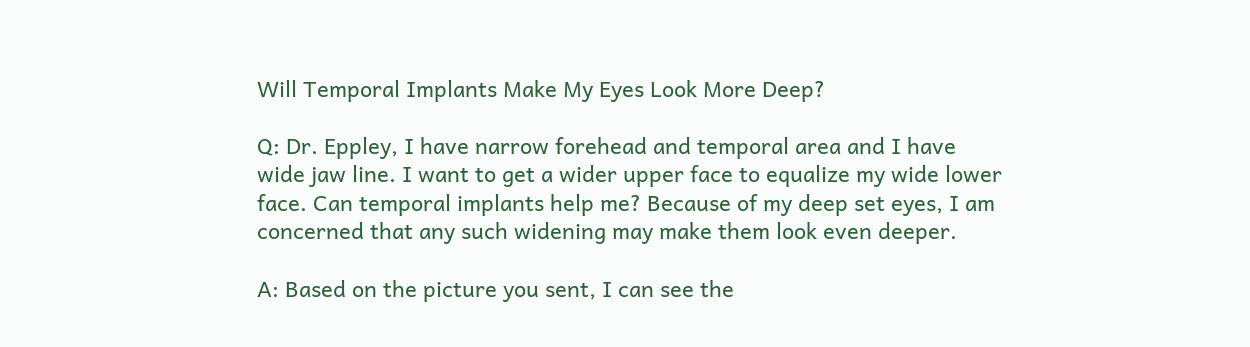Will Temporal Implants Make My Eyes Look More Deep?

Q: Dr. Eppley, I have narrow forehead and temporal area and I have wide jaw line. I want to get a wider upper face to equalize my wide lower face. Can temporal implants help me? Because of my deep set eyes, I am concerned that any such widening may make them look even deeper.

A: Based on the picture you sent, I can see the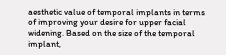aesthetic value of temporal implants in terms of improving your desire for upper facial widening. Based on the size of the temporal implant,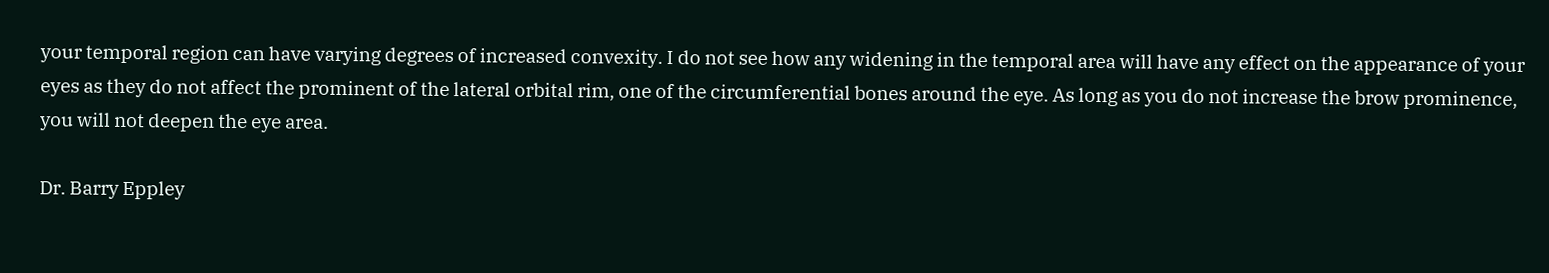your temporal region can have varying degrees of increased convexity. I do not see how any widening in the temporal area will have any effect on the appearance of your eyes as they do not affect the prominent of the lateral orbital rim, one of the circumferential bones around the eye. As long as you do not increase the brow prominence, you will not deepen the eye area.

Dr. Barry Eppley